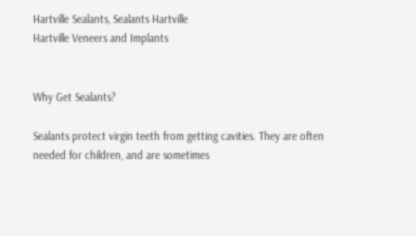Hartville Sealants, Sealants Hartville
Hartville Veneers and Implants


Why Get Sealants?

Sealants protect virgin teeth from getting cavities. They are often needed for children, and are sometimes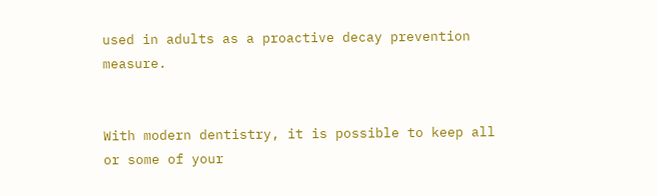used in adults as a proactive decay prevention measure.


With modern dentistry, it is possible to keep all or some of your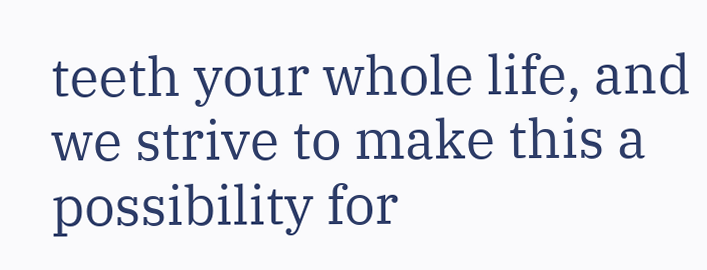teeth your whole life, and we strive to make this a possibility for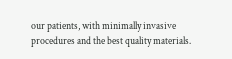our patients, with minimally invasive procedures and the best quality materials.